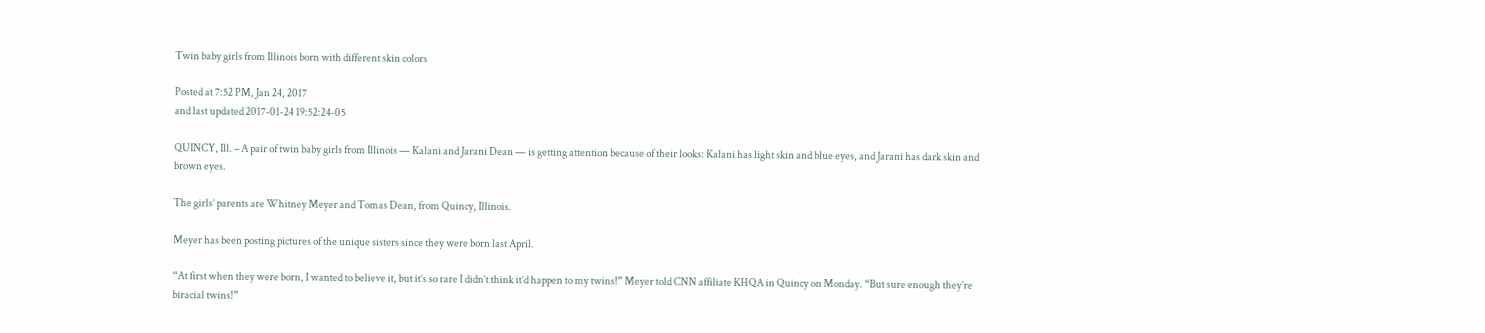Twin baby girls from Illinois born with different skin colors

Posted at 7:52 PM, Jan 24, 2017
and last updated 2017-01-24 19:52:24-05

QUINCY, Ill. – A pair of twin baby girls from Illinois — Kalani and Jarani Dean — is getting attention because of their looks: Kalani has light skin and blue eyes, and Jarani has dark skin and brown eyes.

The girls’ parents are Whitney Meyer and Tomas Dean, from Quincy, Illinois.

Meyer has been posting pictures of the unique sisters since they were born last April.

“At first when they were born, I wanted to believe it, but it’s so rare I didn’t think it’d happen to my twins!” Meyer told CNN affiliate KHQA in Quincy on Monday. “But sure enough they’re biracial twins!”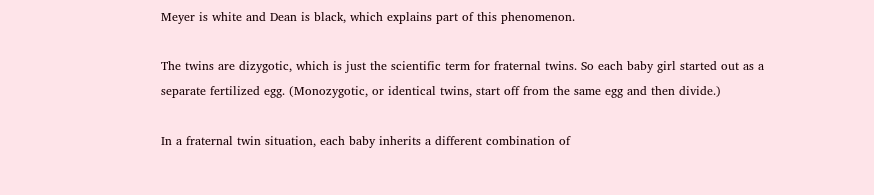Meyer is white and Dean is black, which explains part of this phenomenon.

The twins are dizygotic, which is just the scientific term for fraternal twins. So each baby girl started out as a separate fertilized egg. (Monozygotic, or identical twins, start off from the same egg and then divide.)

In a fraternal twin situation, each baby inherits a different combination of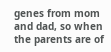genes from mom and dad, so when the parents are of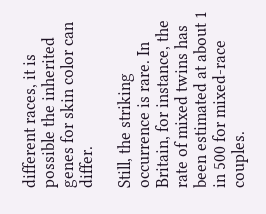different races, it is possible the inherited genes for skin color can differ.

Still, the striking occurrence is rare. In Britain, for instance, the rate of mixed twins has been estimated at about 1 in 500 for mixed-race couples.